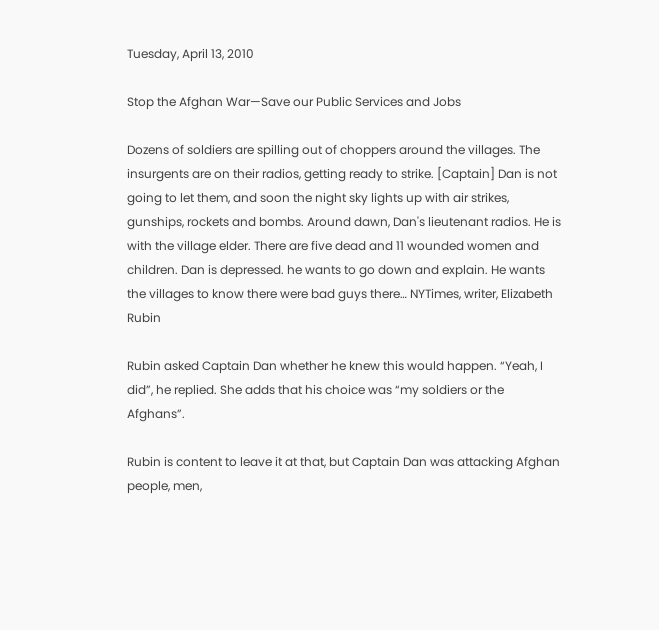Tuesday, April 13, 2010

Stop the Afghan War—Save our Public Services and Jobs

Dozens of soldiers are spilling out of choppers around the villages. The insurgents are on their radios, getting ready to strike. [Captain] Dan is not going to let them, and soon the night sky lights up with air strikes, gunships, rockets and bombs. Around dawn, Dan's lieutenant radios. He is with the village elder. There are five dead and 11 wounded women and children. Dan is depressed. he wants to go down and explain. He wants the villages to know there were bad guys there… NYTimes, writer, Elizabeth Rubin

Rubin asked Captain Dan whether he knew this would happen. “Yeah, I did”, he replied. She adds that his choice was “my soldiers or the Afghans”.

Rubin is content to leave it at that, but Captain Dan was attacking Afghan people, men,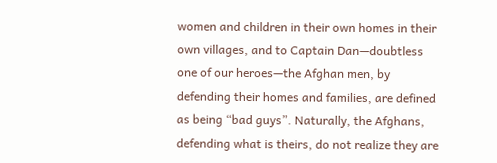women and children in their own homes in their own villages, and to Captain Dan—doubtless one of our heroes—the Afghan men, by defending their homes and families, are defined as being “bad guys”. Naturally, the Afghans, defending what is theirs, do not realize they are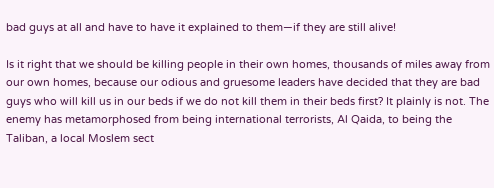bad guys at all and have to have it explained to them—if they are still alive!

Is it right that we should be killing people in their own homes, thousands of miles away from our own homes, because our odious and gruesome leaders have decided that they are bad guys who will kill us in our beds if we do not kill them in their beds first? It plainly is not. The enemy has metamorphosed from being international terrorists, Al Qaida, to being the Taliban, a local Moslem sect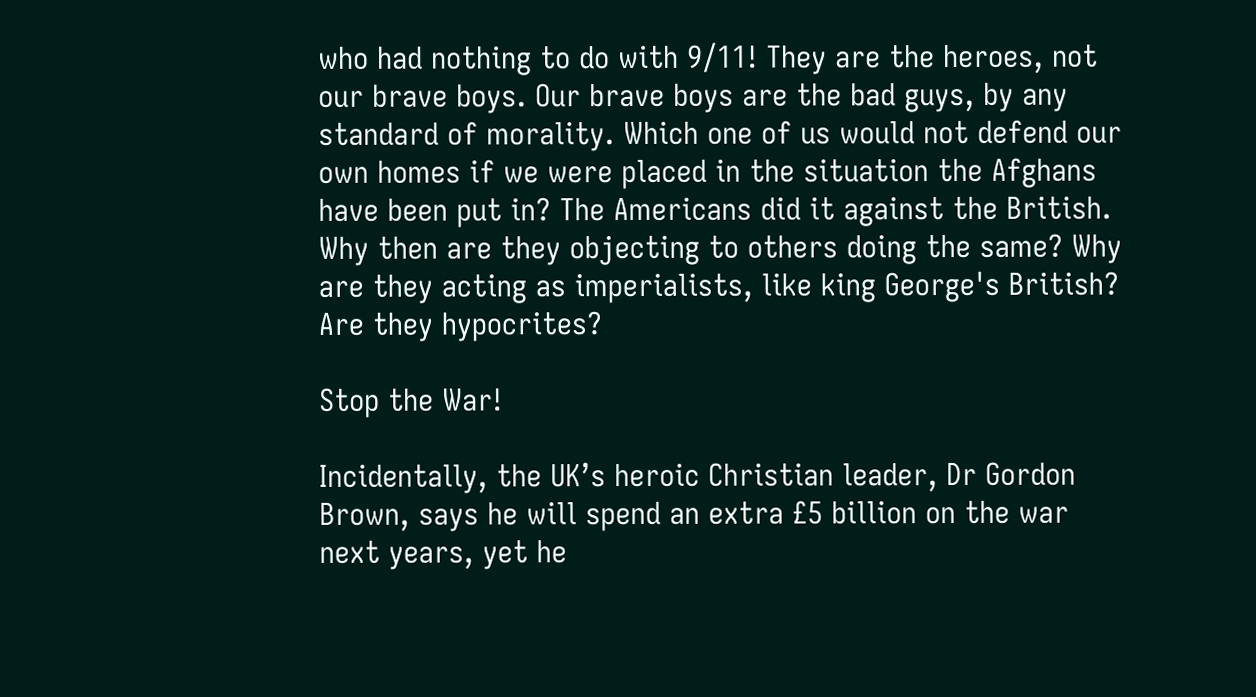who had nothing to do with 9/11! They are the heroes, not our brave boys. Our brave boys are the bad guys, by any standard of morality. Which one of us would not defend our own homes if we were placed in the situation the Afghans have been put in? The Americans did it against the British. Why then are they objecting to others doing the same? Why are they acting as imperialists, like king George's British? Are they hypocrites?

Stop the War!

Incidentally, the UK’s heroic Christian leader, Dr Gordon Brown, says he will spend an extra £5 billion on the war next years, yet he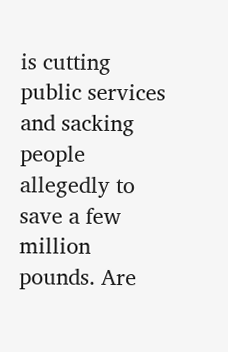is cutting public services and sacking people allegedly to save a few million pounds. Are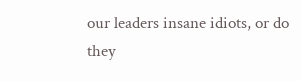our leaders insane idiots, or do they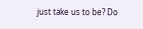just take us to be? Do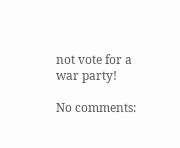not vote for a war party!

No comments: